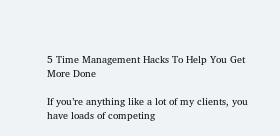5 Time Management Hacks To Help You Get More Done

If you’re anything like a lot of my clients, you have loads of competing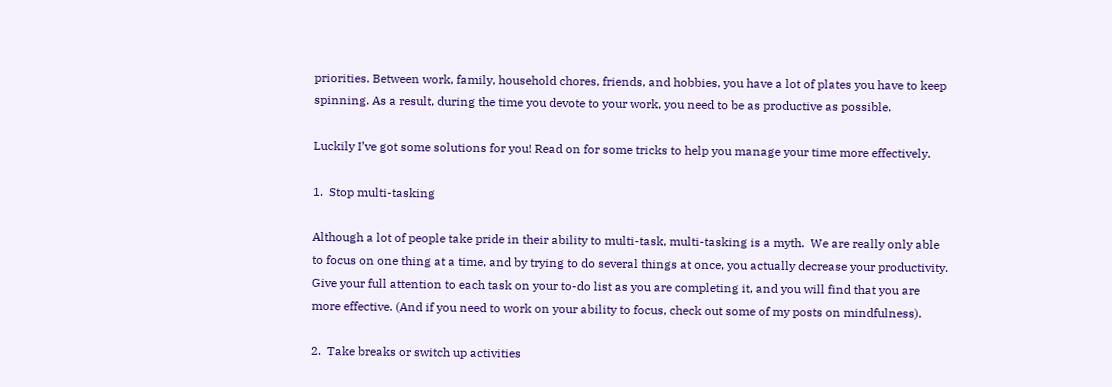priorities. Between work, family, household chores, friends, and hobbies, you have a lot of plates you have to keep spinning. As a result, during the time you devote to your work, you need to be as productive as possible.

Luckily I’ve got some solutions for you! Read on for some tricks to help you manage your time more effectively.

1.  Stop multi-tasking

Although a lot of people take pride in their ability to multi-task, multi-tasking is a myth.  We are really only able to focus on one thing at a time, and by trying to do several things at once, you actually decrease your productivity.  Give your full attention to each task on your to-do list as you are completing it, and you will find that you are more effective. (And if you need to work on your ability to focus, check out some of my posts on mindfulness).

2.  Take breaks or switch up activities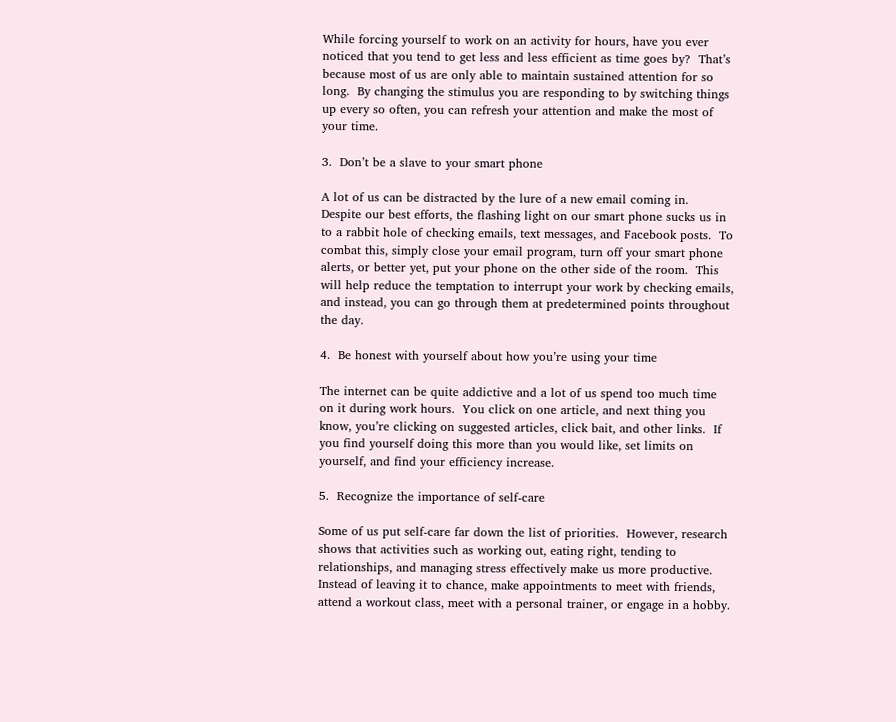While forcing yourself to work on an activity for hours, have you ever noticed that you tend to get less and less efficient as time goes by?  That’s because most of us are only able to maintain sustained attention for so long.  By changing the stimulus you are responding to by switching things up every so often, you can refresh your attention and make the most of your time.

3.  Don’t be a slave to your smart phone

A lot of us can be distracted by the lure of a new email coming in.  Despite our best efforts, the flashing light on our smart phone sucks us in to a rabbit hole of checking emails, text messages, and Facebook posts.  To combat this, simply close your email program, turn off your smart phone alerts, or better yet, put your phone on the other side of the room.  This will help reduce the temptation to interrupt your work by checking emails, and instead, you can go through them at predetermined points throughout the day.

4.  Be honest with yourself about how you’re using your time

The internet can be quite addictive and a lot of us spend too much time on it during work hours.  You click on one article, and next thing you know, you’re clicking on suggested articles, click bait, and other links.  If you find yourself doing this more than you would like, set limits on yourself, and find your efficiency increase.

5.  Recognize the importance of self-care

Some of us put self-care far down the list of priorities.  However, research shows that activities such as working out, eating right, tending to relationships, and managing stress effectively make us more productive. Instead of leaving it to chance, make appointments to meet with friends, attend a workout class, meet with a personal trainer, or engage in a hobby.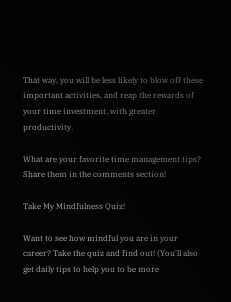That way, you will be less likely to blow off these important activities, and reap the rewards of your time investment, with greater productivity.

What are your favorite time management tips? Share them in the comments section!

Take My Mindfulness Quiz!

Want to see how mindful you are in your career? Take the quiz and find out! (You'll also get daily tips to help you to be more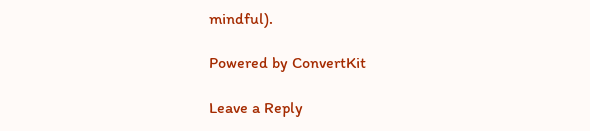mindful).

Powered by ConvertKit

Leave a Reply